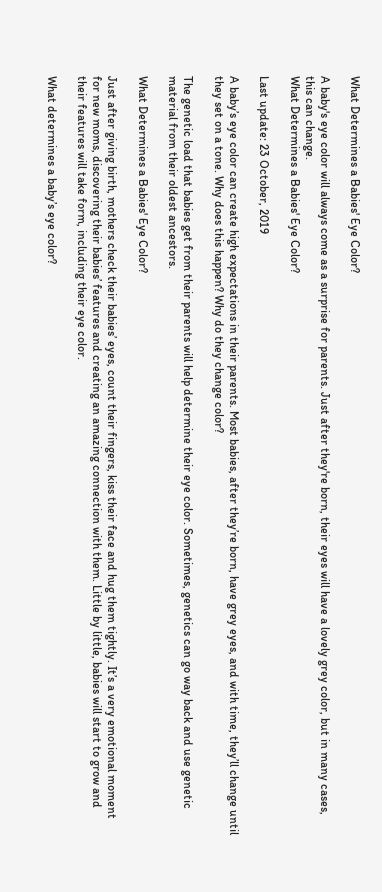What Determines a Babies' Eye Color?

A baby's eye color will always come as a surprise for parents. Just after they're born, their eyes will have a lovely grey color, but in many cases, this can change.
What Determines a Babies' Eye Color?

Last update: 23 October, 2019

A baby’s eye color can create high expectations in their parents. Most babies, after they’re born, have grey eyes, and with time, they’ll change until they set on a tone. Why does this happen? Why do they change color?

The genetic load that babies get from their parents will help determine their eye color. Sometimes, genetics can go way back and use genetic material from their oldest ancestors.

What Determines a Babies' Eye Color?

Just after giving birth, mothers check their babies’ eyes, count their fingers, kiss their face and hug them tightly. It’s a very emotional moment for new moms, discovering their babies’ features and creating an amazing connection with them. Little by little, babies will start to grow and their features will take form, including their eye color.

What determines a baby’s eye color?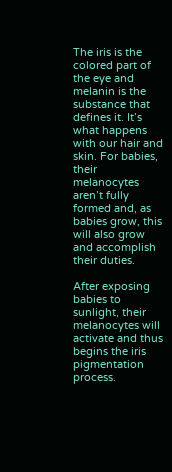The iris is the colored part of the eye and melanin is the substance that defines it. It’s what happens with our hair and skin. For babies, their melanocytes aren’t fully formed and, as babies grow, this will also grow and accomplish their duties.

After exposing babies to sunlight, their melanocytes will activate and thus begins the iris pigmentation process.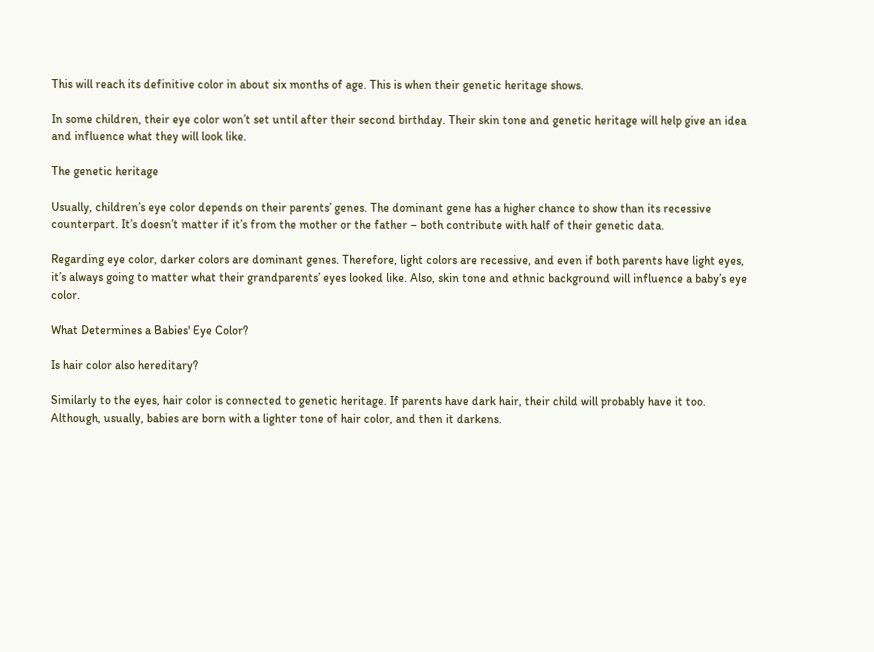This will reach its definitive color in about six months of age. This is when their genetic heritage shows.

In some children, their eye color won’t set until after their second birthday. Their skin tone and genetic heritage will help give an idea and influence what they will look like.

The genetic heritage

Usually, children’s eye color depends on their parents’ genes. The dominant gene has a higher chance to show than its recessive counterpart. It’s doesn’t matter if it’s from the mother or the father – both contribute with half of their genetic data.

Regarding eye color, darker colors are dominant genes. Therefore, light colors are recessive, and even if both parents have light eyes, it’s always going to matter what their grandparents’ eyes looked like. Also, skin tone and ethnic background will influence a baby’s eye color.

What Determines a Babies' Eye Color?

Is hair color also hereditary?

Similarly to the eyes, hair color is connected to genetic heritage. If parents have dark hair, their child will probably have it too. Although, usually, babies are born with a lighter tone of hair color, and then it darkens.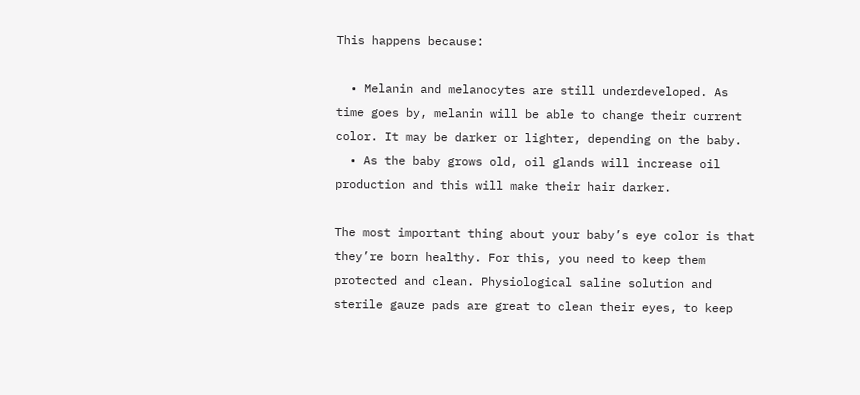This happens because:

  • Melanin and melanocytes are still underdeveloped. As time goes by, melanin will be able to change their current color. It may be darker or lighter, depending on the baby.
  • As the baby grows old, oil glands will increase oil production and this will make their hair darker.

The most important thing about your baby’s eye color is that they’re born healthy. For this, you need to keep them protected and clean. Physiological saline solution and sterile gauze pads are great to clean their eyes, to keep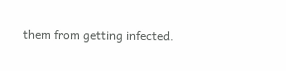them from getting infected.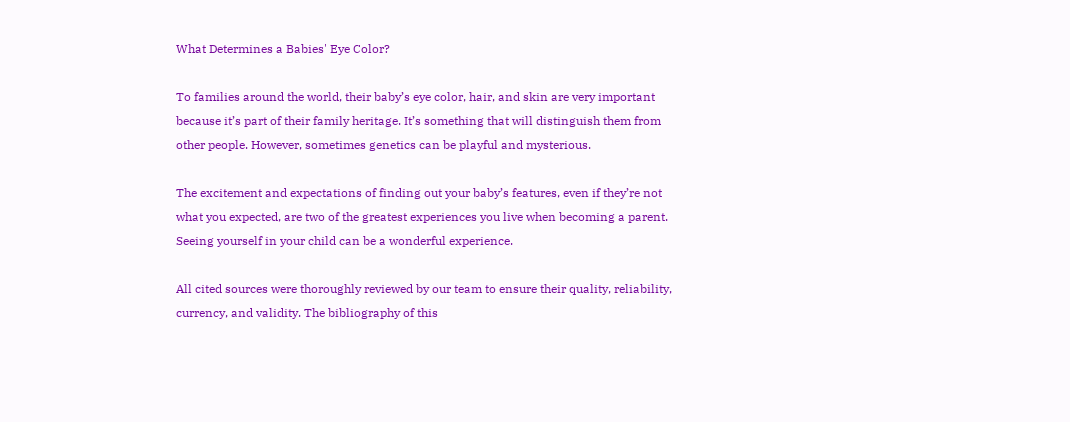What Determines a Babies' Eye Color?

To families around the world, their baby’s eye color, hair, and skin are very important because it’s part of their family heritage. It’s something that will distinguish them from other people. However, sometimes genetics can be playful and mysterious.

The excitement and expectations of finding out your baby’s features, even if they’re not what you expected, are two of the greatest experiences you live when becoming a parent. Seeing yourself in your child can be a wonderful experience.

All cited sources were thoroughly reviewed by our team to ensure their quality, reliability, currency, and validity. The bibliography of this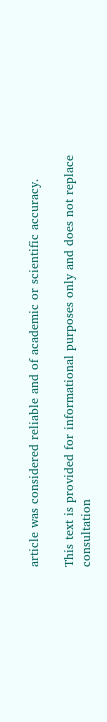article was considered reliable and of academic or scientific accuracy.

This text is provided for informational purposes only and does not replace consultation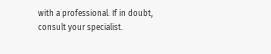with a professional. If in doubt, consult your specialist.